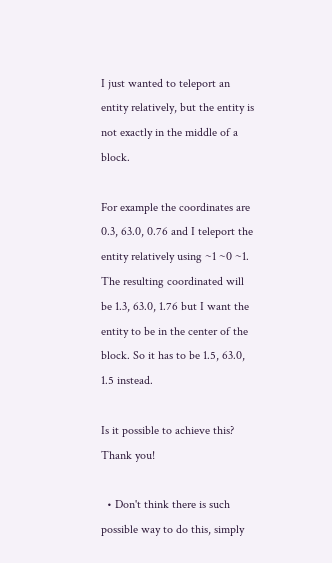I just wanted to teleport an entity relatively, but the entity is not exactly in the middle of a block.

For example the coordinates are 0.3, 63.0, 0.76 and I teleport the entity relatively using ~1 ~0 ~1. The resulting coordinated will be 1.3, 63.0, 1.76 but I want the entity to be in the center of the block. So it has to be 1.5, 63.0, 1.5 instead.

Is it possible to achieve this? Thank you!

  • Don't think there is such possible way to do this, simply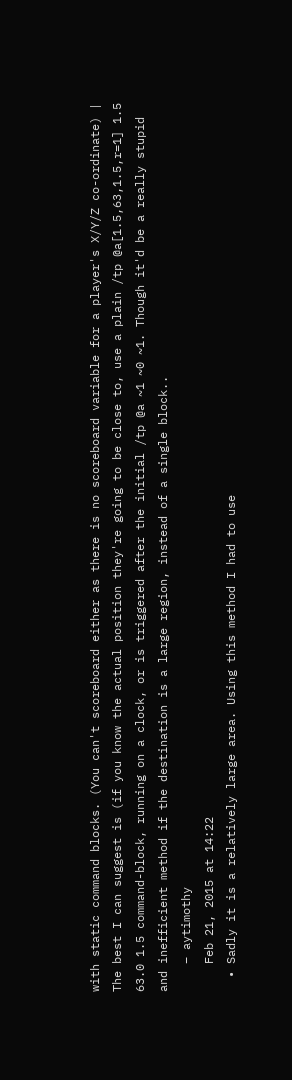with static command blocks. (You can't scoreboard either as there is no scoreboard variable for a player's X/Y/Z co-ordinate) | The best I can suggest is (if you know the actual position they're going to be close to, use a plain /tp @a[1.5,63,1.5,r=1] 1.5 63.0 1.5 command-block, running on a clock, or is triggered after the initial /tp @a ~1 ~0 ~1. Though it'd be a really stupid and inefficient method if the destination is a large region, instead of a single block..
    – aytimothy
    Feb 21, 2015 at 14:22
  • Sadly it is a relatively large area. Using this method I had to use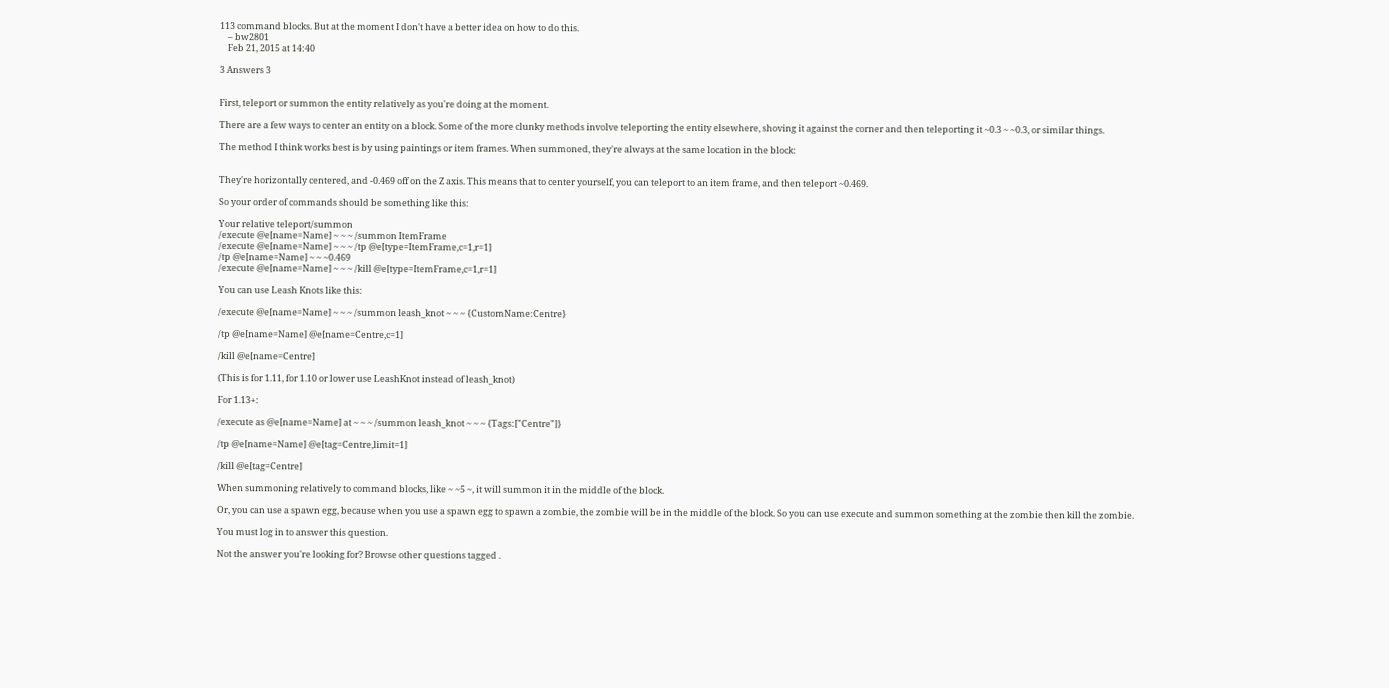113 command blocks. But at the moment I don't have a better idea on how to do this.
    – bw2801
    Feb 21, 2015 at 14:40

3 Answers 3


First, teleport or summon the entity relatively as you're doing at the moment.

There are a few ways to center an entity on a block. Some of the more clunky methods involve teleporting the entity elsewhere, shoving it against the corner and then teleporting it ~0.3 ~ ~0.3, or similar things.

The method I think works best is by using paintings or item frames. When summoned, they're always at the same location in the block:


They're horizontally centered, and -0.469 off on the Z axis. This means that to center yourself, you can teleport to an item frame, and then teleport ~0.469.

So your order of commands should be something like this:

Your relative teleport/summon
/execute @e[name=Name] ~ ~ ~ /summon ItemFrame
/execute @e[name=Name] ~ ~ ~ /tp @e[type=ItemFrame,c=1,r=1]
/tp @e[name=Name] ~ ~ ~0.469
/execute @e[name=Name] ~ ~ ~ /kill @e[type=ItemFrame,c=1,r=1]

You can use Leash Knots like this:

/execute @e[name=Name] ~ ~ ~ /summon leash_knot ~ ~ ~ {CustomName:Centre}

/tp @e[name=Name] @e[name=Centre,c=1]

/kill @e[name=Centre]

(This is for 1.11, for 1.10 or lower use LeashKnot instead of leash_knot)

For 1.13+:

/execute as @e[name=Name] at ~ ~ ~ /summon leash_knot ~ ~ ~ {Tags:["Centre"]}

/tp @e[name=Name] @e[tag=Centre,limit=1]

/kill @e[tag=Centre]

When summoning relatively to command blocks, like ~ ~5 ~, it will summon it in the middle of the block.

Or, you can use a spawn egg, because when you use a spawn egg to spawn a zombie, the zombie will be in the middle of the block. So you can use execute and summon something at the zombie then kill the zombie.

You must log in to answer this question.

Not the answer you're looking for? Browse other questions tagged .